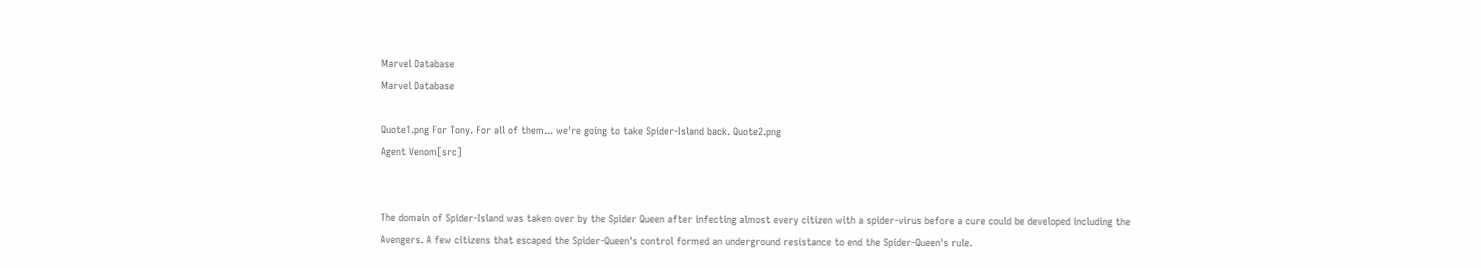Marvel Database
Marvel Database

Quote1.png For Tony. For all of them... we're going to take Spider-Island back. Quote2.png
Agent Venom[src]


The domain of Spider-Island was taken over by the Spider Queen after infecting almost every citizen with a spider-virus before a cure could be developed including the Avengers. A few citizens that escaped the Spider-Queen's control formed an underground resistance to end the Spider-Queen's rule.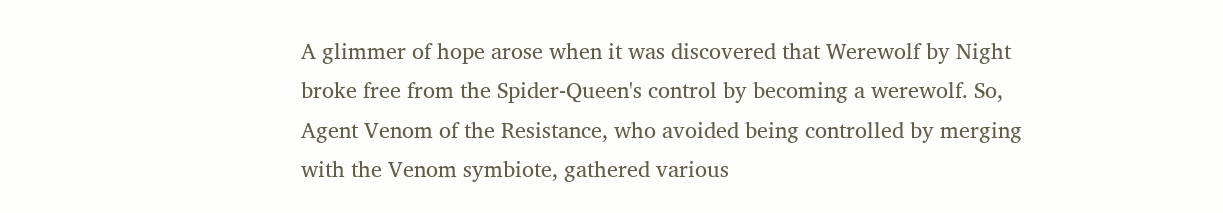A glimmer of hope arose when it was discovered that Werewolf by Night broke free from the Spider-Queen's control by becoming a werewolf. So, Agent Venom of the Resistance, who avoided being controlled by merging with the Venom symbiote, gathered various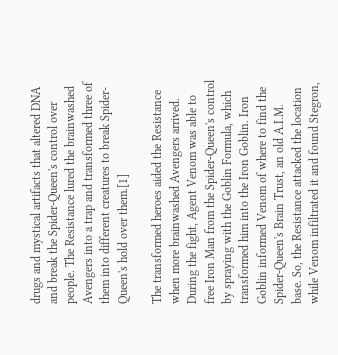drugs and mystical artifacts that altered DNA and break the Spider-Queen's control over people. The Resistance lured the brainwashed Avengers into a trap and transformed three of them into different creatures to break Spider-Queen's hold over them.[1]

The transformed heroes aided the Resistance when more brainwashed Avengers arrived. During the fight, Agent Venom was able to free Iron Man from the Spider-Queen's control by spraying with the Goblin Formula, which transformed him into the Iron Goblin. Iron Goblin informed Venom of where to find the Spider-Queen's Brain Trust, an old A.I.M. base. So, the Resistance attacked the location while Venom infiltrated it and found Stegron,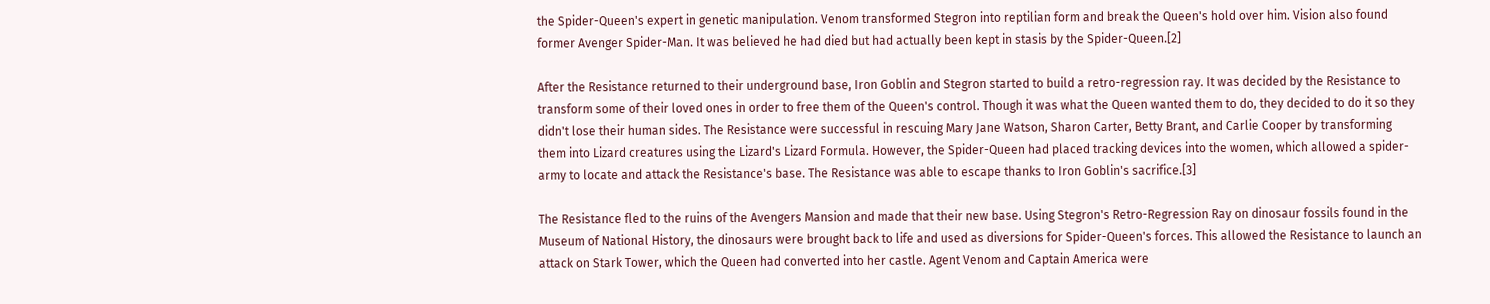the Spider-Queen's expert in genetic manipulation. Venom transformed Stegron into reptilian form and break the Queen's hold over him. Vision also found former Avenger Spider-Man. It was believed he had died but had actually been kept in stasis by the Spider-Queen.[2]

After the Resistance returned to their underground base, Iron Goblin and Stegron started to build a retro-regression ray. It was decided by the Resistance to transform some of their loved ones in order to free them of the Queen's control. Though it was what the Queen wanted them to do, they decided to do it so they didn't lose their human sides. The Resistance were successful in rescuing Mary Jane Watson, Sharon Carter, Betty Brant, and Carlie Cooper by transforming them into Lizard creatures using the Lizard's Lizard Formula. However, the Spider-Queen had placed tracking devices into the women, which allowed a spider-army to locate and attack the Resistance's base. The Resistance was able to escape thanks to Iron Goblin's sacrifice.[3]

The Resistance fled to the ruins of the Avengers Mansion and made that their new base. Using Stegron's Retro-Regression Ray on dinosaur fossils found in the Museum of National History, the dinosaurs were brought back to life and used as diversions for Spider-Queen's forces. This allowed the Resistance to launch an attack on Stark Tower, which the Queen had converted into her castle. Agent Venom and Captain America were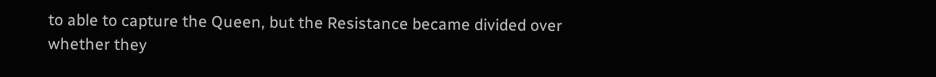to able to capture the Queen, but the Resistance became divided over whether they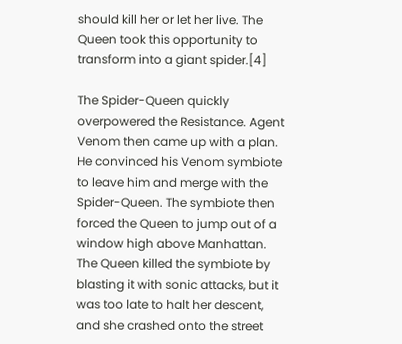should kill her or let her live. The Queen took this opportunity to transform into a giant spider.[4]

The Spider-Queen quickly overpowered the Resistance. Agent Venom then came up with a plan. He convinced his Venom symbiote to leave him and merge with the Spider-Queen. The symbiote then forced the Queen to jump out of a window high above Manhattan. The Queen killed the symbiote by blasting it with sonic attacks, but it was too late to halt her descent, and she crashed onto the street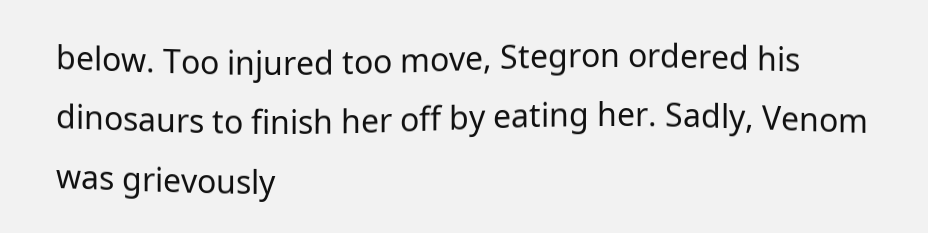below. Too injured too move, Stegron ordered his dinosaurs to finish her off by eating her. Sadly, Venom was grievously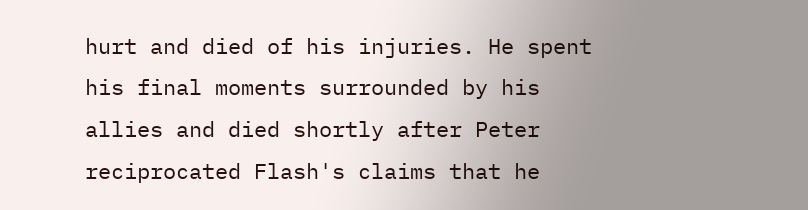hurt and died of his injuries. He spent his final moments surrounded by his allies and died shortly after Peter reciprocated Flash's claims that he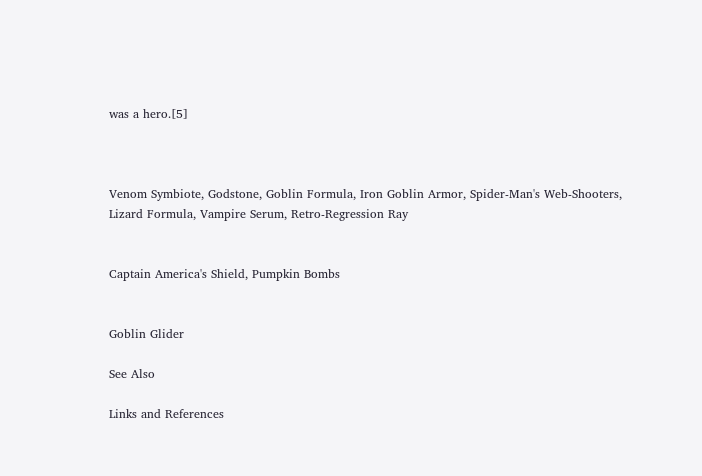was a hero.[5]



Venom Symbiote, Godstone, Goblin Formula, Iron Goblin Armor, Spider-Man's Web-Shooters, Lizard Formula, Vampire Serum, Retro-Regression Ray


Captain America's Shield, Pumpkin Bombs


Goblin Glider

See Also

Links and References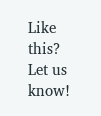Like this? Let us know!